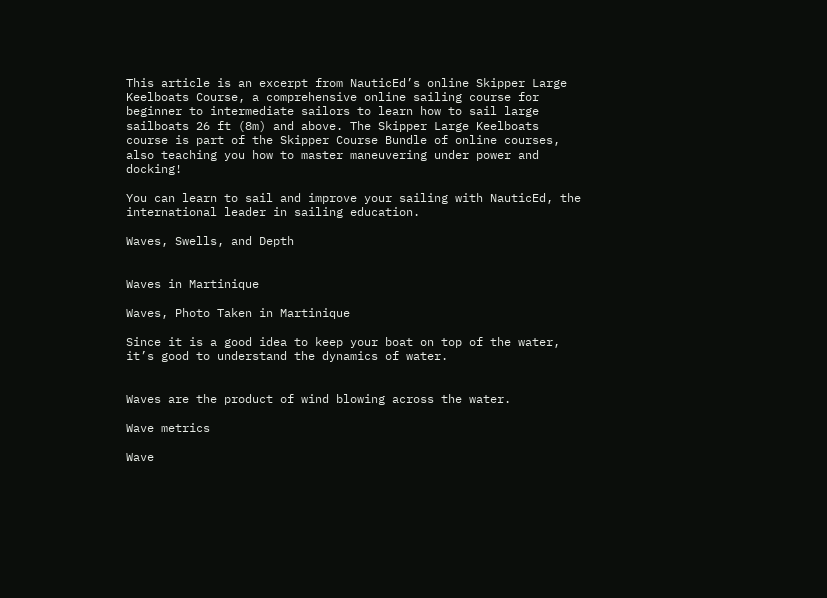This article is an excerpt from NauticEd’s online Skipper Large Keelboats Course, a comprehensive online sailing course for beginner to intermediate sailors to learn how to sail large sailboats 26 ft (8m) and above. The Skipper Large Keelboats course is part of the Skipper Course Bundle of online courses, also teaching you how to master maneuvering under power and docking!

You can learn to sail and improve your sailing with NauticEd, the international leader in sailing education.

Waves, Swells, and Depth


Waves in Martinique

Waves, Photo Taken in Martinique

Since it is a good idea to keep your boat on top of the water, it’s good to understand the dynamics of water.


Waves are the product of wind blowing across the water.

Wave metrics

Wave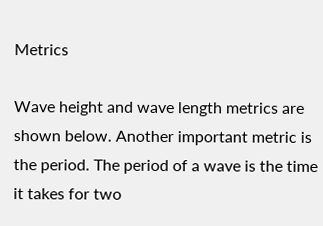Metrics

Wave height and wave length metrics are shown below. Another important metric is the period. The period of a wave is the time it takes for two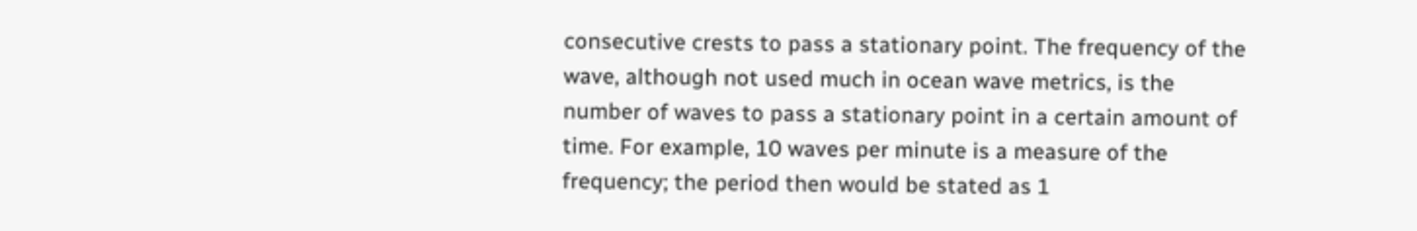consecutive crests to pass a stationary point. The frequency of the wave, although not used much in ocean wave metrics, is the number of waves to pass a stationary point in a certain amount of time. For example, 10 waves per minute is a measure of the frequency; the period then would be stated as 1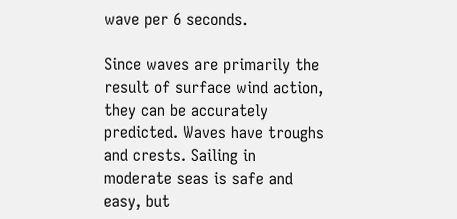wave per 6 seconds.

Since waves are primarily the result of surface wind action, they can be accurately predicted. Waves have troughs and crests. Sailing in moderate seas is safe and easy, but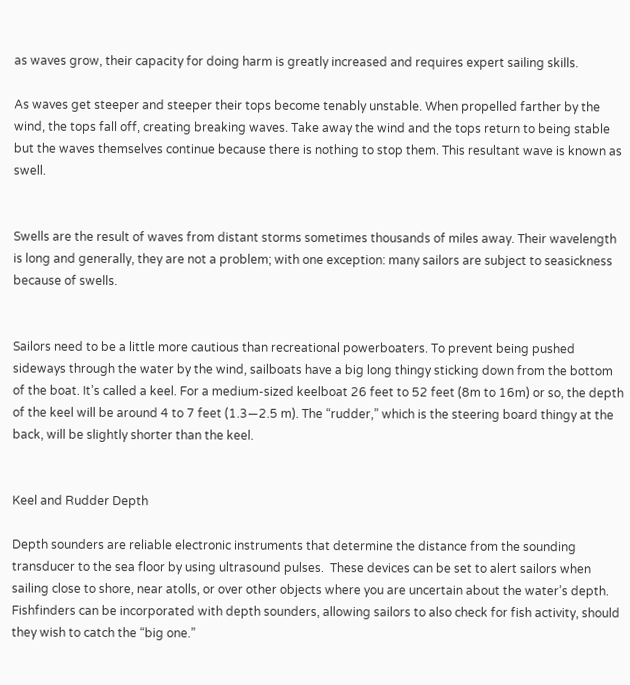as waves grow, their capacity for doing harm is greatly increased and requires expert sailing skills.

As waves get steeper and steeper their tops become tenably unstable. When propelled farther by the wind, the tops fall off, creating breaking waves. Take away the wind and the tops return to being stable but the waves themselves continue because there is nothing to stop them. This resultant wave is known as swell.


Swells are the result of waves from distant storms sometimes thousands of miles away. Their wavelength is long and generally, they are not a problem; with one exception: many sailors are subject to seasickness because of swells.


Sailors need to be a little more cautious than recreational powerboaters. To prevent being pushed sideways through the water by the wind, sailboats have a big long thingy sticking down from the bottom of the boat. It’s called a keel. For a medium-sized keelboat 26 feet to 52 feet (8m to 16m) or so, the depth of the keel will be around 4 to 7 feet (1.3—2.5 m). The “rudder,” which is the steering board thingy at the back, will be slightly shorter than the keel.


Keel and Rudder Depth

Depth sounders are reliable electronic instruments that determine the distance from the sounding transducer to the sea floor by using ultrasound pulses.  These devices can be set to alert sailors when sailing close to shore, near atolls, or over other objects where you are uncertain about the water’s depth. Fishfinders can be incorporated with depth sounders, allowing sailors to also check for fish activity, should they wish to catch the “big one.”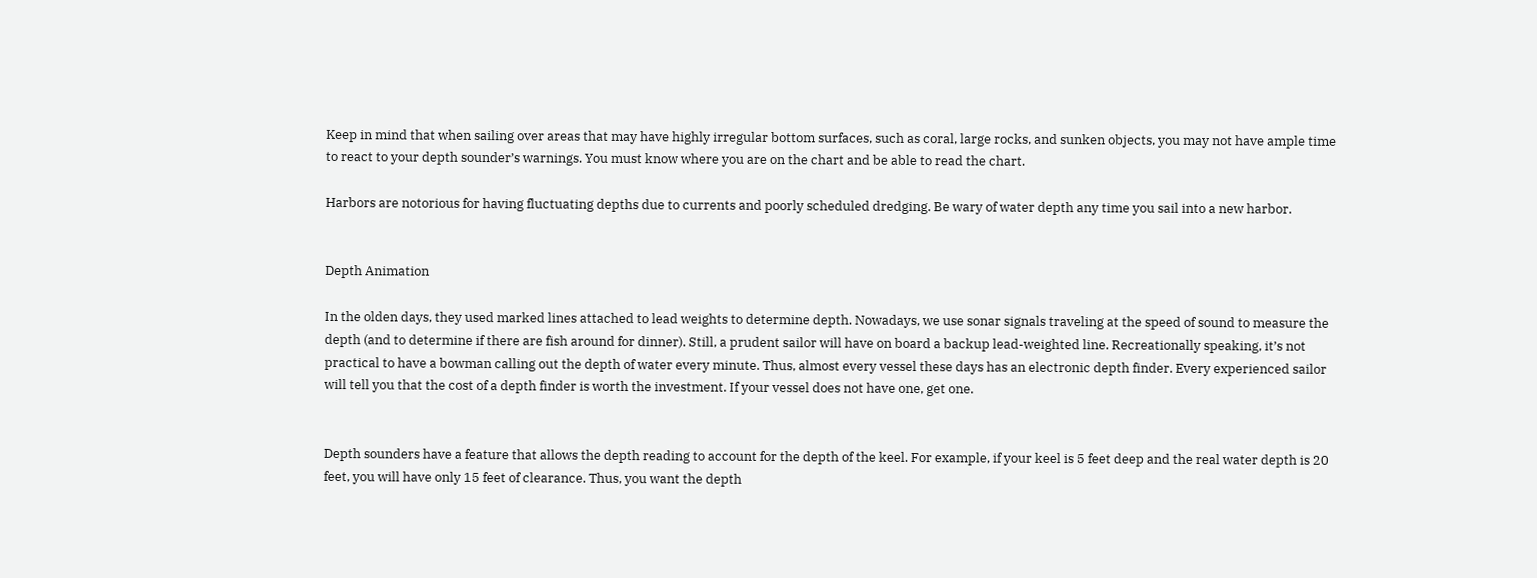Keep in mind that when sailing over areas that may have highly irregular bottom surfaces, such as coral, large rocks, and sunken objects, you may not have ample time to react to your depth sounder’s warnings. You must know where you are on the chart and be able to read the chart.

Harbors are notorious for having fluctuating depths due to currents and poorly scheduled dredging. Be wary of water depth any time you sail into a new harbor.


Depth Animation

In the olden days, they used marked lines attached to lead weights to determine depth. Nowadays, we use sonar signals traveling at the speed of sound to measure the depth (and to determine if there are fish around for dinner). Still, a prudent sailor will have on board a backup lead-weighted line. Recreationally speaking, it’s not practical to have a bowman calling out the depth of water every minute. Thus, almost every vessel these days has an electronic depth finder. Every experienced sailor will tell you that the cost of a depth finder is worth the investment. If your vessel does not have one, get one.


Depth sounders have a feature that allows the depth reading to account for the depth of the keel. For example, if your keel is 5 feet deep and the real water depth is 20 feet, you will have only 15 feet of clearance. Thus, you want the depth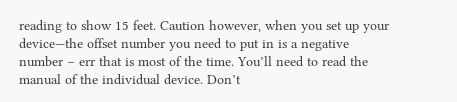reading to show 15 feet. Caution however, when you set up your device—the offset number you need to put in is a negative number – err that is most of the time. You’ll need to read the manual of the individual device. Don’t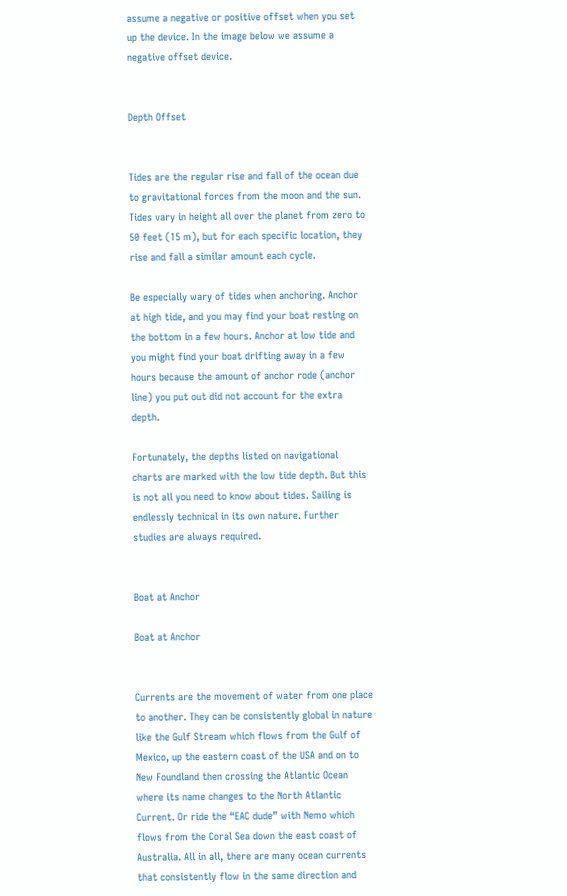assume a negative or positive offset when you set up the device. In the image below we assume a negative offset device.


Depth Offset


Tides are the regular rise and fall of the ocean due to gravitational forces from the moon and the sun. Tides vary in height all over the planet from zero to 50 feet (15 m), but for each specific location, they rise and fall a similar amount each cycle.

Be especially wary of tides when anchoring. Anchor at high tide, and you may find your boat resting on the bottom in a few hours. Anchor at low tide and you might find your boat drifting away in a few hours because the amount of anchor rode (anchor line) you put out did not account for the extra depth.

Fortunately, the depths listed on navigational charts are marked with the low tide depth. But this is not all you need to know about tides. Sailing is endlessly technical in its own nature. Further studies are always required.


Boat at Anchor

Boat at Anchor


Currents are the movement of water from one place to another. They can be consistently global in nature like the Gulf Stream which flows from the Gulf of Mexico, up the eastern coast of the USA and on to New Foundland then crossing the Atlantic Ocean where its name changes to the North Atlantic Current. Or ride the “EAC dude” with Nemo which flows from the Coral Sea down the east coast of Australia. All in all, there are many ocean currents that consistently flow in the same direction and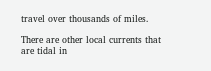travel over thousands of miles.

There are other local currents that are tidal in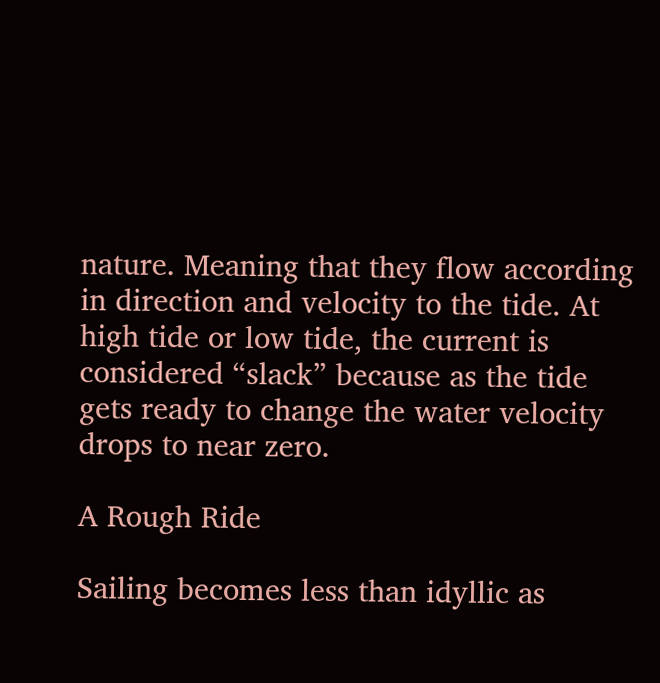nature. Meaning that they flow according in direction and velocity to the tide. At high tide or low tide, the current is considered “slack” because as the tide gets ready to change the water velocity drops to near zero.

A Rough Ride

Sailing becomes less than idyllic as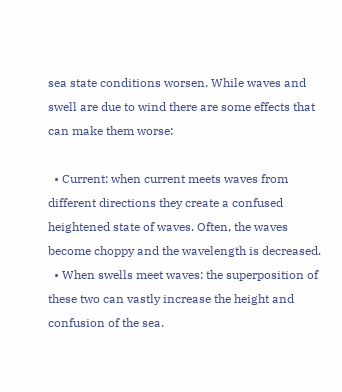sea state conditions worsen. While waves and swell are due to wind there are some effects that can make them worse:

  • Current: when current meets waves from different directions they create a confused heightened state of waves. Often, the waves become choppy and the wavelength is decreased.
  • When swells meet waves: the superposition of these two can vastly increase the height and confusion of the sea.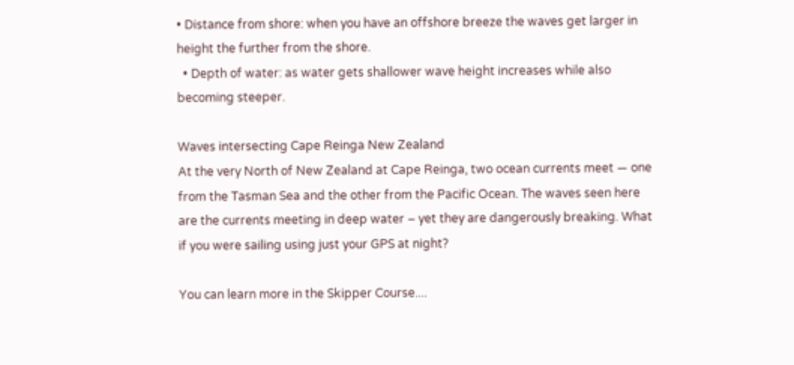• Distance from shore: when you have an offshore breeze the waves get larger in height the further from the shore.
  • Depth of water: as water gets shallower wave height increases while also becoming steeper.

Waves intersecting Cape Reinga New Zealand
At the very North of New Zealand at Cape Reinga, two ocean currents meet — one from the Tasman Sea and the other from the Pacific Ocean. The waves seen here are the currents meeting in deep water – yet they are dangerously breaking. What if you were sailing using just your GPS at night?

You can learn more in the Skipper Course....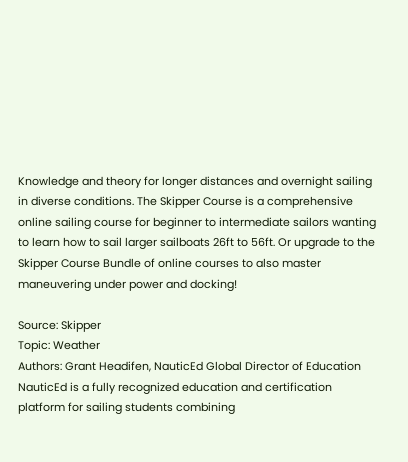Knowledge and theory for longer distances and overnight sailing in diverse conditions. The Skipper Course is a comprehensive online sailing course for beginner to intermediate sailors wanting to learn how to sail larger sailboats 26ft to 56ft. Or upgrade to the Skipper Course Bundle of online courses to also master maneuvering under power and docking!

Source: Skipper
Topic: Weather
Authors: Grant Headifen, NauticEd Global Director of Education
NauticEd is a fully recognized education and certification platform for sailing students combining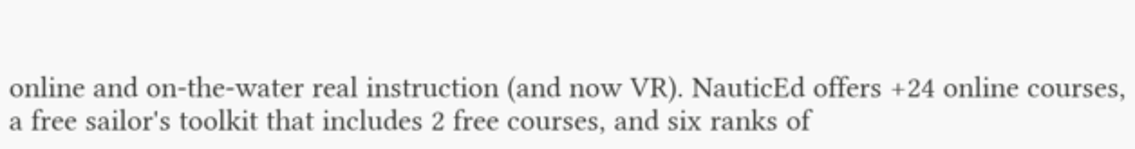online and on-the-water real instruction (and now VR). NauticEd offers +24 online courses, a free sailor's toolkit that includes 2 free courses, and six ranks of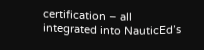certification – all integrated into NauticEd’s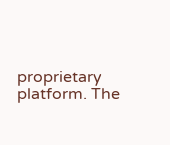proprietary platform. The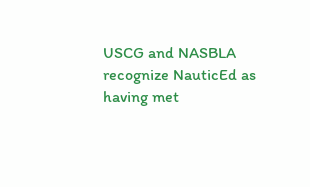USCG and NASBLA recognize NauticEd as having met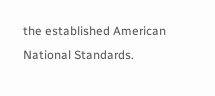the established American National Standards.